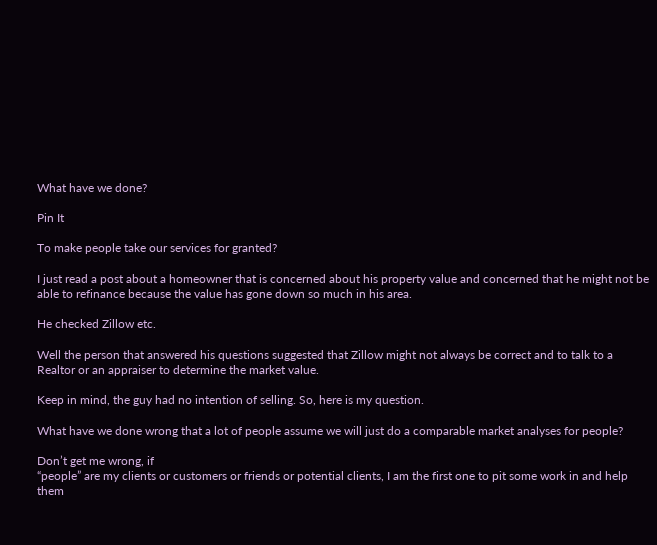What have we done?

Pin It

To make people take our services for granted?

I just read a post about a homeowner that is concerned about his property value and concerned that he might not be able to refinance because the value has gone down so much in his area.

He checked Zillow etc.

Well the person that answered his questions suggested that Zillow might not always be correct and to talk to a Realtor or an appraiser to determine the market value.

Keep in mind, the guy had no intention of selling. So, here is my question.

What have we done wrong that a lot of people assume we will just do a comparable market analyses for people?

Don’t get me wrong, if
“people” are my clients or customers or friends or potential clients, I am the first one to pit some work in and help them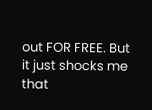out FOR FREE. But it just shocks me that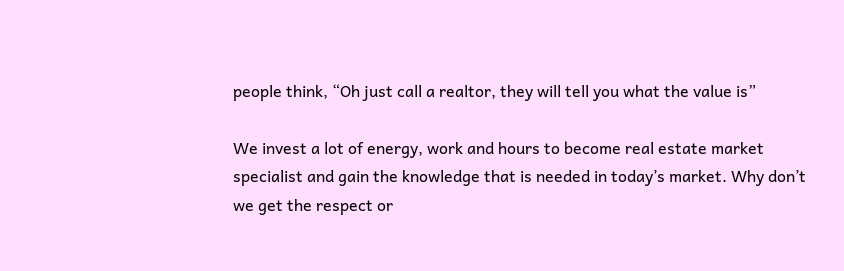people think, “Oh just call a realtor, they will tell you what the value is”

We invest a lot of energy, work and hours to become real estate market specialist and gain the knowledge that is needed in today’s market. Why don’t we get the respect or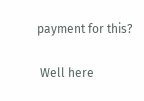payment for this?

 Well here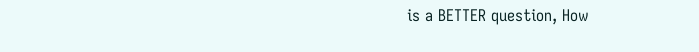is a BETTER question, How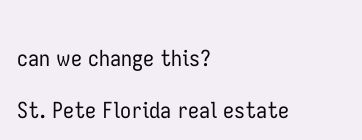can we change this?

St. Pete Florida real estate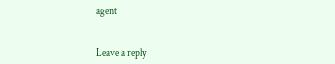agent


Leave a reply